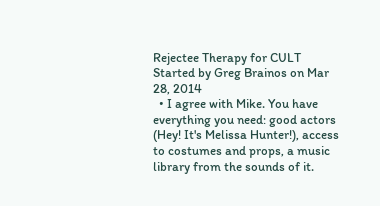Rejectee Therapy for CULT
Started by Greg Brainos on Mar 28, 2014
  • I agree with Mike. You have everything you need: good actors (Hey! It's Melissa Hunter!), access to costumes and props, a music library from the sounds of it.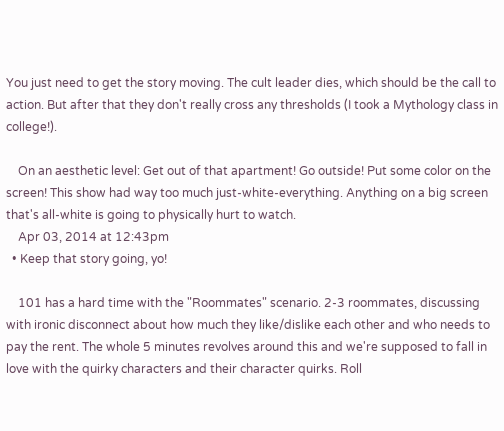You just need to get the story moving. The cult leader dies, which should be the call to action. But after that they don't really cross any thresholds (I took a Mythology class in college!).

    On an aesthetic level: Get out of that apartment! Go outside! Put some color on the screen! This show had way too much just-white-everything. Anything on a big screen that's all-white is going to physically hurt to watch.
    Apr 03, 2014 at 12:43pm
  • Keep that story going, yo!

    101 has a hard time with the "Roommates" scenario. 2-3 roommates, discussing with ironic disconnect about how much they like/dislike each other and who needs to pay the rent. The whole 5 minutes revolves around this and we're supposed to fall in love with the quirky characters and their character quirks. Roll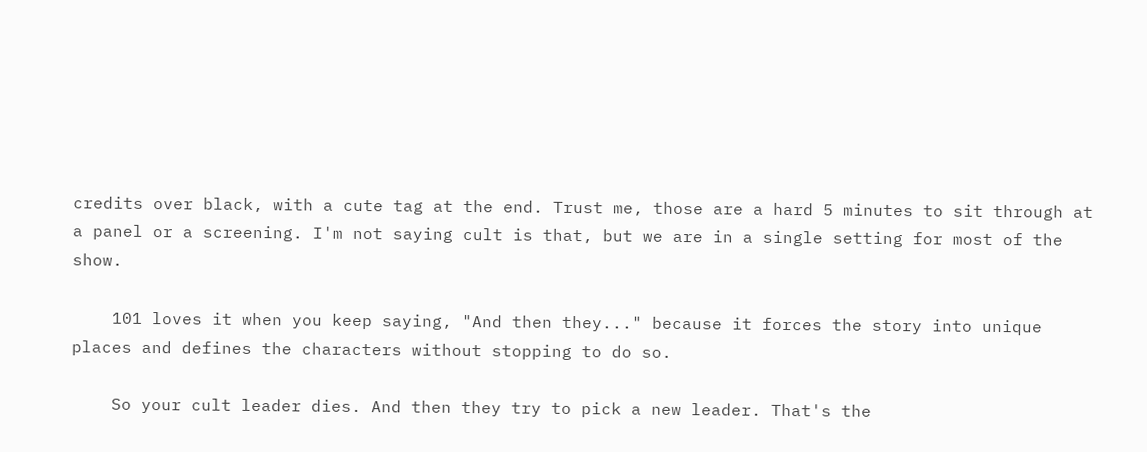credits over black, with a cute tag at the end. Trust me, those are a hard 5 minutes to sit through at a panel or a screening. I'm not saying cult is that, but we are in a single setting for most of the show.

    101 loves it when you keep saying, "And then they..." because it forces the story into unique places and defines the characters without stopping to do so.

    So your cult leader dies. And then they try to pick a new leader. That's the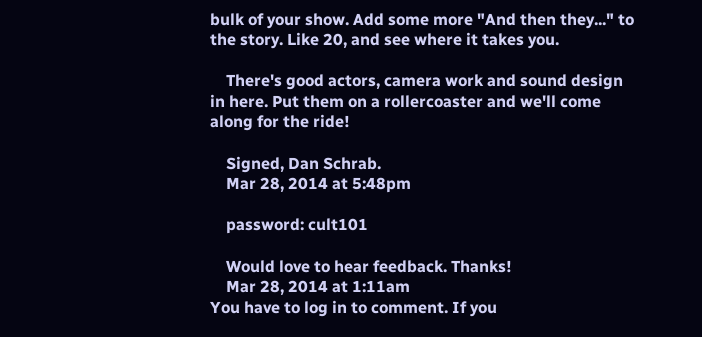bulk of your show. Add some more "And then they..." to the story. Like 20, and see where it takes you.

    There's good actors, camera work and sound design in here. Put them on a rollercoaster and we'll come along for the ride!

    Signed, Dan Schrab.
    Mar 28, 2014 at 5:48pm

    password: cult101

    Would love to hear feedback. Thanks!
    Mar 28, 2014 at 1:11am
You have to log in to comment. If you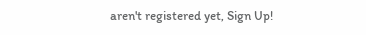aren't registered yet, Sign Up!